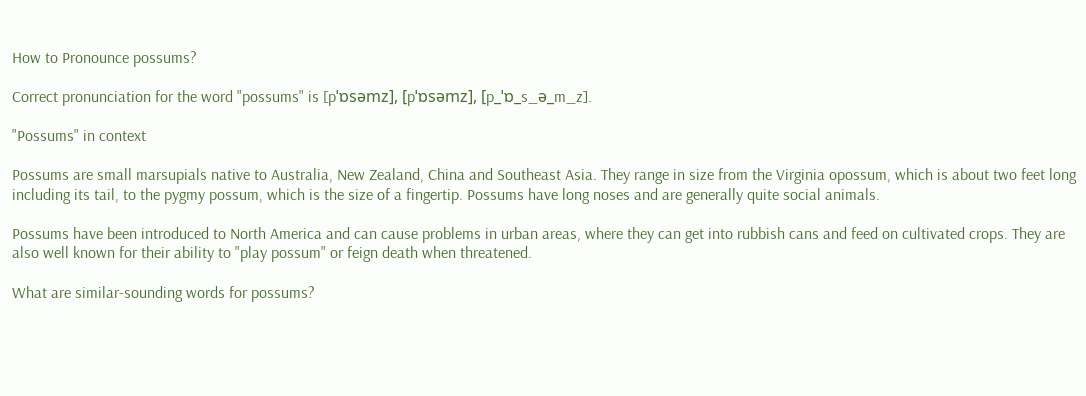How to Pronounce possums?

Correct pronunciation for the word "possums" is [pˈɒsəmz], [pˈɒsəmz], [p_ˈɒ_s_ə_m_z].

"Possums" in context

Possums are small marsupials native to Australia, New Zealand, China and Southeast Asia. They range in size from the Virginia opossum, which is about two feet long including its tail, to the pygmy possum, which is the size of a fingertip. Possums have long noses and are generally quite social animals.

Possums have been introduced to North America and can cause problems in urban areas, where they can get into rubbish cans and feed on cultivated crops. They are also well known for their ability to "play possum" or feign death when threatened.

What are similar-sounding words for possums?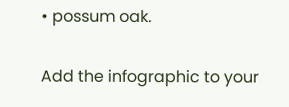• possum oak.


Add the infographic to your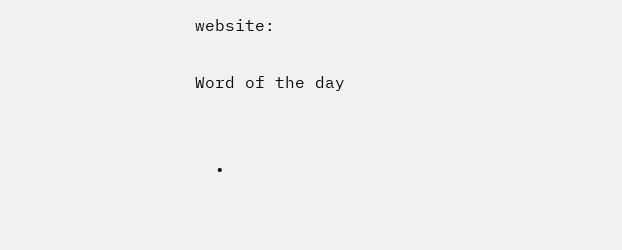website:

Word of the day


  •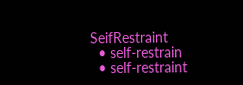SeifRestraint
  • self-restrain
  • self-restraint